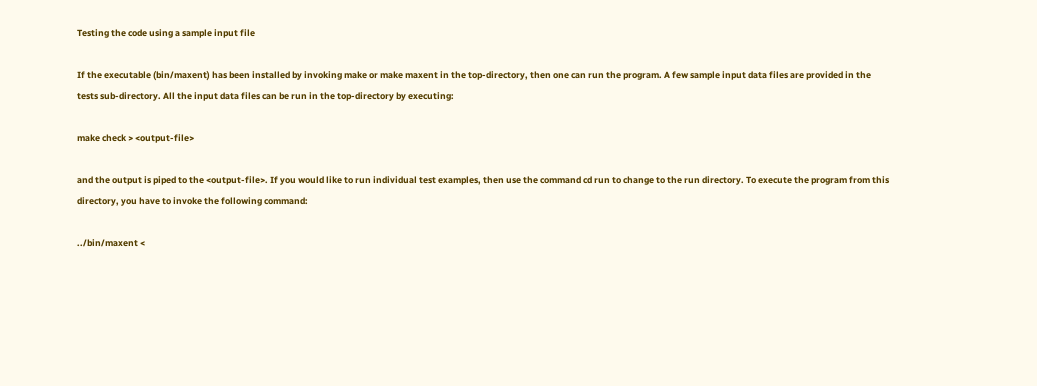Testing the code using a sample input file

If the executable (bin/maxent) has been installed by invoking make or make maxent in the top-directory, then one can run the program. A few sample input data files are provided in the tests sub-directory. All the input data files can be run in the top-directory by executing:

make check > <output-file>

and the output is piped to the <output-file>. If you would like to run individual test examples, then use the command cd run to change to the run directory. To execute the program from this directory, you have to invoke the following command:

../bin/maxent <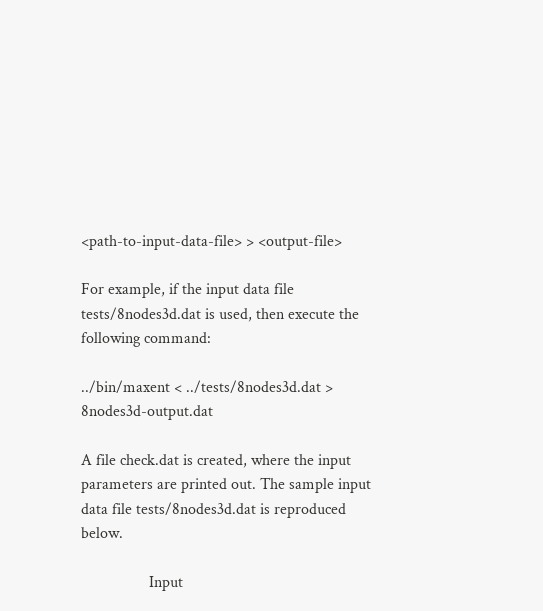<path-to-input-data-file> > <output-file>

For example, if the input data file tests/8nodes3d.dat is used, then execute the following command:

../bin/maxent < ../tests/8nodes3d.dat > 8nodes3d-output.dat

A file check.dat is created, where the input parameters are printed out. The sample input data file tests/8nodes3d.dat is reproduced below.

                 Input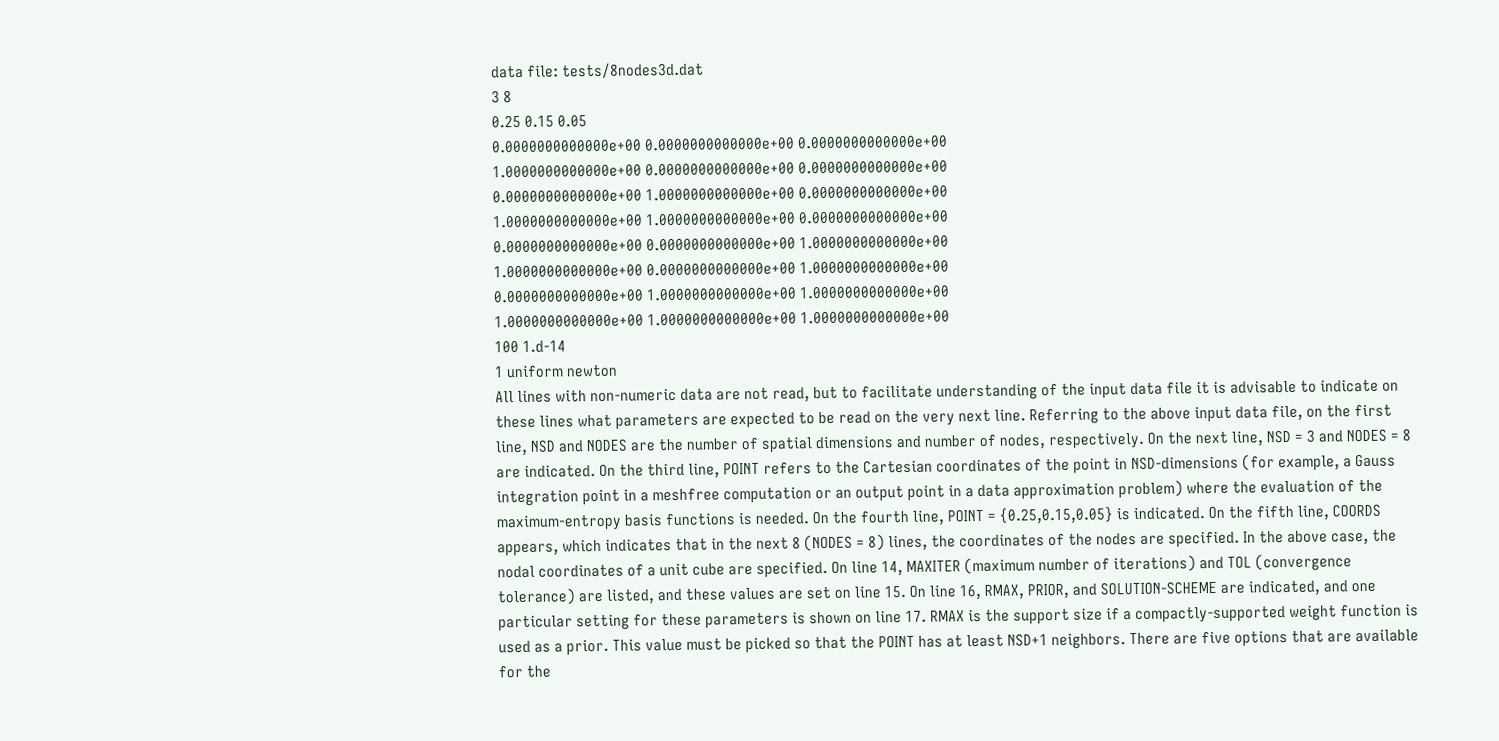data file: tests/8nodes3d.dat
3 8
0.25 0.15 0.05
0.0000000000000e+00 0.0000000000000e+00 0.0000000000000e+00
1.0000000000000e+00 0.0000000000000e+00 0.0000000000000e+00
0.0000000000000e+00 1.0000000000000e+00 0.0000000000000e+00
1.0000000000000e+00 1.0000000000000e+00 0.0000000000000e+00
0.0000000000000e+00 0.0000000000000e+00 1.0000000000000e+00
1.0000000000000e+00 0.0000000000000e+00 1.0000000000000e+00
0.0000000000000e+00 1.0000000000000e+00 1.0000000000000e+00
1.0000000000000e+00 1.0000000000000e+00 1.0000000000000e+00
100 1.d-14
1 uniform newton
All lines with non-numeric data are not read, but to facilitate understanding of the input data file it is advisable to indicate on these lines what parameters are expected to be read on the very next line. Referring to the above input data file, on the first line, NSD and NODES are the number of spatial dimensions and number of nodes, respectively. On the next line, NSD = 3 and NODES = 8 are indicated. On the third line, POINT refers to the Cartesian coordinates of the point in NSD-dimensions (for example, a Gauss integration point in a meshfree computation or an output point in a data approximation problem) where the evaluation of the maximum-entropy basis functions is needed. On the fourth line, POINT = {0.25,0.15,0.05} is indicated. On the fifth line, COORDS appears, which indicates that in the next 8 (NODES = 8) lines, the coordinates of the nodes are specified. In the above case, the nodal coordinates of a unit cube are specified. On line 14, MAXITER (maximum number of iterations) and TOL (convergence tolerance) are listed, and these values are set on line 15. On line 16, RMAX, PRIOR, and SOLUTION-SCHEME are indicated, and one particular setting for these parameters is shown on line 17. RMAX is the support size if a compactly-supported weight function is used as a prior. This value must be picked so that the POINT has at least NSD+1 neighbors. There are five options that are available for the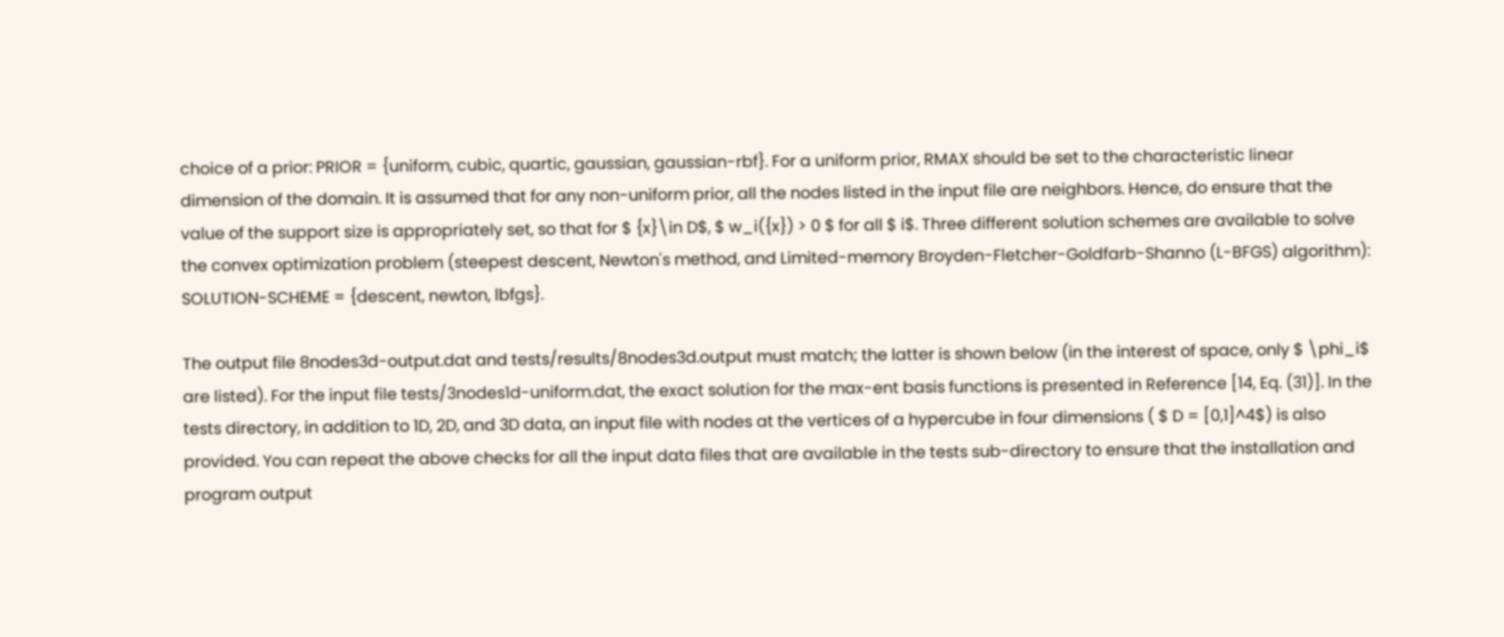choice of a prior: PRIOR = {uniform, cubic, quartic, gaussian, gaussian-rbf}. For a uniform prior, RMAX should be set to the characteristic linear dimension of the domain. It is assumed that for any non-uniform prior, all the nodes listed in the input file are neighbors. Hence, do ensure that the value of the support size is appropriately set, so that for $ {x}\in D$, $ w_i({x}) > 0 $ for all $ i$. Three different solution schemes are available to solve the convex optimization problem (steepest descent, Newton's method, and Limited-memory Broyden-Fletcher-Goldfarb-Shanno (L-BFGS) algorithm): SOLUTION-SCHEME = {descent, newton, lbfgs}.

The output file 8nodes3d-output.dat and tests/results/8nodes3d.output must match; the latter is shown below (in the interest of space, only $ \phi_i$ are listed). For the input file tests/3nodes1d-uniform.dat, the exact solution for the max-ent basis functions is presented in Reference [14, Eq. (31)]. In the tests directory, in addition to 1D, 2D, and 3D data, an input file with nodes at the vertices of a hypercube in four dimensions ( $ D = [0,1]^4$) is also provided. You can repeat the above checks for all the input data files that are available in the tests sub-directory to ensure that the installation and program output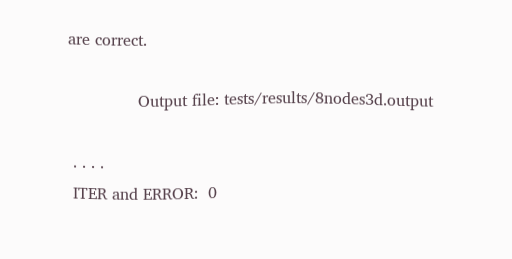are correct.

              Output file: tests/results/8nodes3d.output

 . . . .
 ITER and ERROR:  0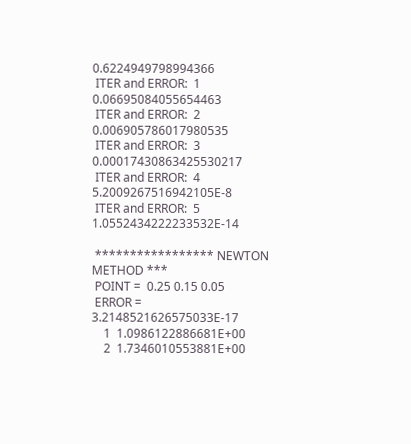0.6224949798994366
 ITER and ERROR:  1 0.06695084055654463
 ITER and ERROR:  2 0.006905786017980535
 ITER and ERROR:  3 0.00017430863425530217
 ITER and ERROR:  4 5.2009267516942105E-8
 ITER and ERROR:  5 1.0552434222233532E-14

 ***************** NEWTON METHOD ***
 POINT =  0.25 0.15 0.05
 ERROR =  3.2148521626575033E-17
    1  1.0986122886681E+00
    2  1.7346010553881E+00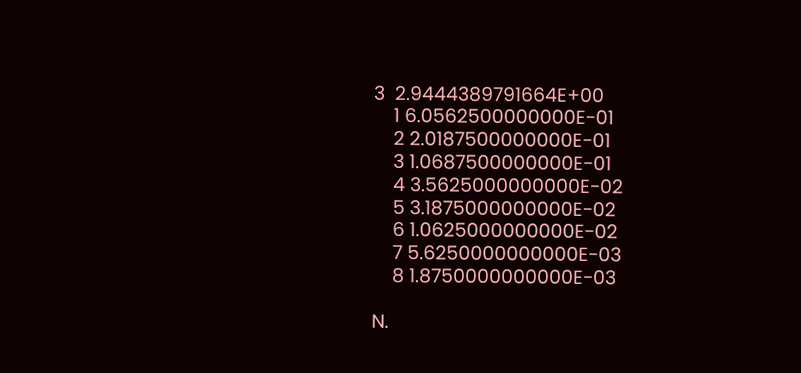3  2.9444389791664E+00
    1 6.0562500000000E-01
    2 2.0187500000000E-01
    3 1.0687500000000E-01
    4 3.5625000000000E-02
    5 3.1875000000000E-02
    6 1.0625000000000E-02
    7 5.6250000000000E-03
    8 1.8750000000000E-03

N.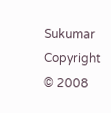Sukumar
Copyright © 2008